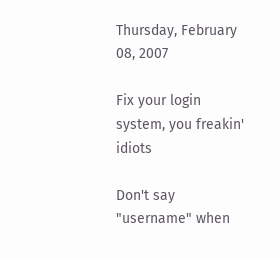Thursday, February 08, 2007

Fix your login system, you freakin' idiots

Don't say "username" when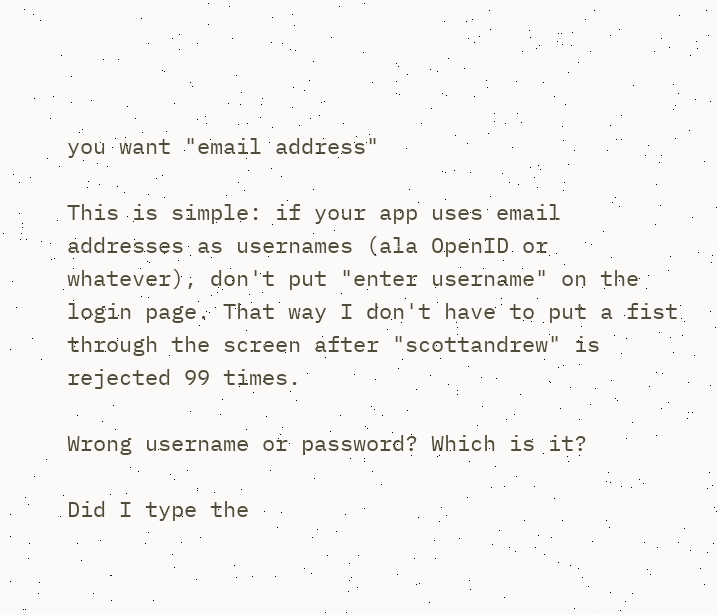you want "email address"

This is simple: if your app uses email addresses as usernames (ala OpenID or whatever), don't put "enter username" on the login page. That way I don't have to put a fist through the screen after "scottandrew" is rejected 99 times.

Wrong username or password? Which is it?

Did I type the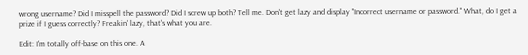wrong username? Did I misspell the password? Did I screw up both? Tell me. Don't get lazy and display "Incorrect username or password." What, do I get a prize if I guess correctly? Freakin' lazy, that's what you are.

Edit: I'm totally off-base on this one. A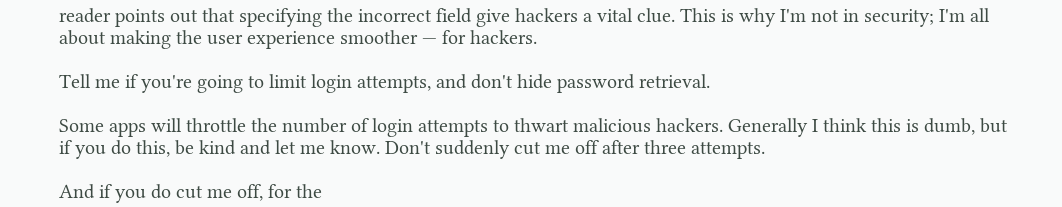reader points out that specifying the incorrect field give hackers a vital clue. This is why I'm not in security; I'm all about making the user experience smoother — for hackers.

Tell me if you're going to limit login attempts, and don't hide password retrieval.

Some apps will throttle the number of login attempts to thwart malicious hackers. Generally I think this is dumb, but if you do this, be kind and let me know. Don't suddenly cut me off after three attempts.

And if you do cut me off, for the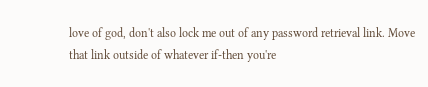love of god, don't also lock me out of any password retrieval link. Move that link outside of whatever if-then you're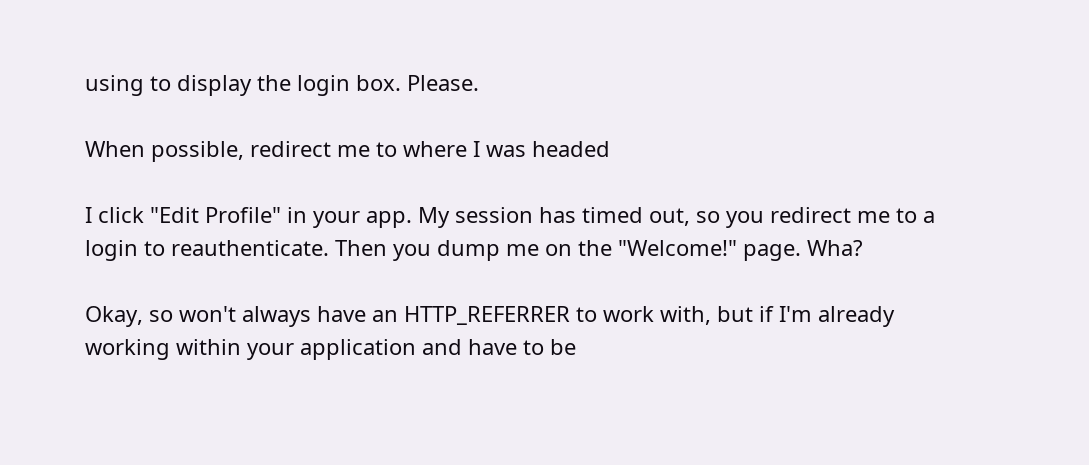using to display the login box. Please.

When possible, redirect me to where I was headed

I click "Edit Profile" in your app. My session has timed out, so you redirect me to a login to reauthenticate. Then you dump me on the "Welcome!" page. Wha?

Okay, so won't always have an HTTP_REFERRER to work with, but if I'm already working within your application and have to be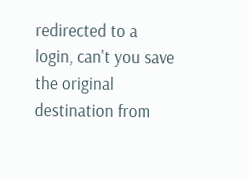redirected to a login, can't you save the original destination from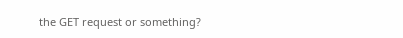the GET request or something?